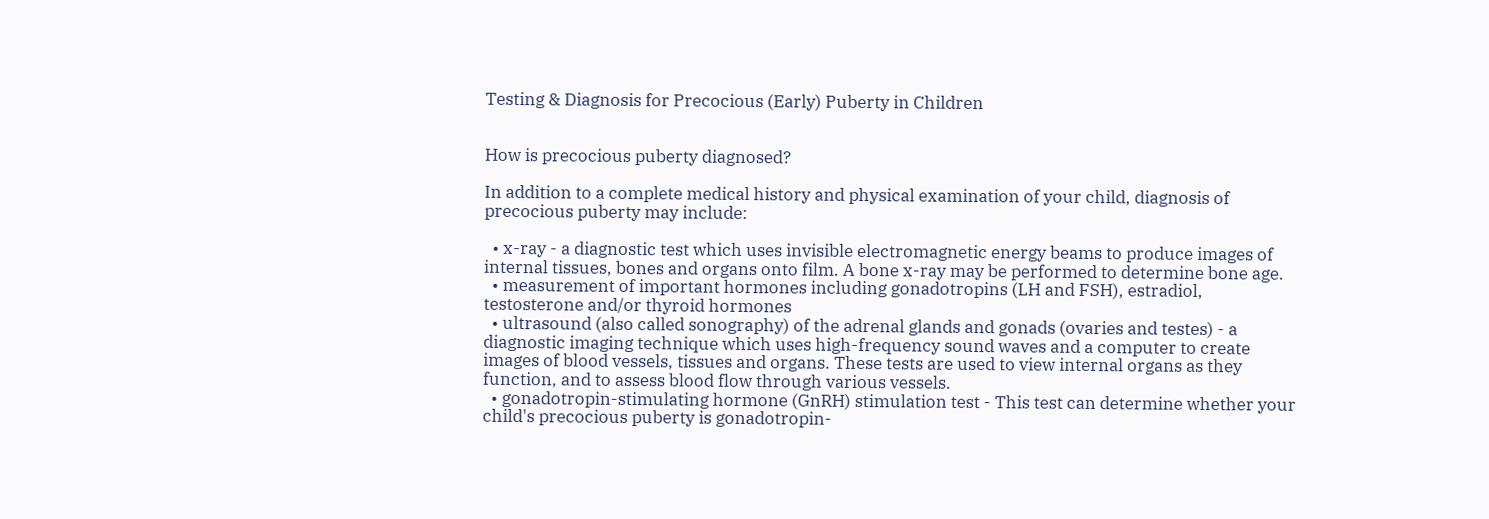Testing & Diagnosis for Precocious (Early) Puberty in Children


How is precocious puberty diagnosed?

In addition to a complete medical history and physical examination of your child, diagnosis of precocious puberty may include:

  • x-ray - a diagnostic test which uses invisible electromagnetic energy beams to produce images of internal tissues, bones and organs onto film. A bone x-ray may be performed to determine bone age.
  • measurement of important hormones including gonadotropins (LH and FSH), estradiol, testosterone and/or thyroid hormones
  • ultrasound (also called sonography) of the adrenal glands and gonads (ovaries and testes) - a diagnostic imaging technique which uses high-frequency sound waves and a computer to create images of blood vessels, tissues and organs. These tests are used to view internal organs as they function, and to assess blood flow through various vessels.
  • gonadotropin-stimulating hormone (GnRH) stimulation test - This test can determine whether your child's precocious puberty is gonadotropin-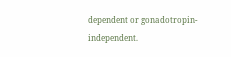dependent or gonadotropin-independent.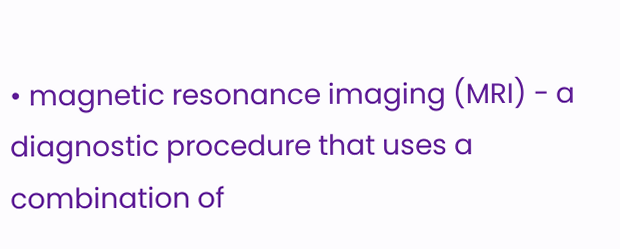• magnetic resonance imaging (MRI) - a diagnostic procedure that uses a combination of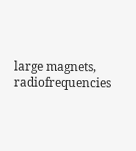large magnets, radiofrequencies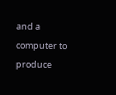and a computer to produce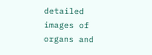detailed images of organs and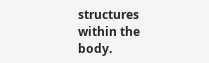structures within the body.